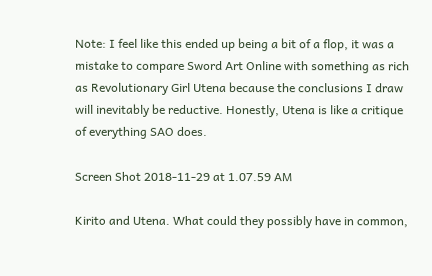Note: I feel like this ended up being a bit of a flop, it was a mistake to compare Sword Art Online with something as rich as Revolutionary Girl Utena because the conclusions I draw will inevitably be reductive. Honestly, Utena is like a critique of everything SAO does.

Screen Shot 2018-11-29 at 1.07.59 AM

Kirito and Utena. What could they possibly have in common,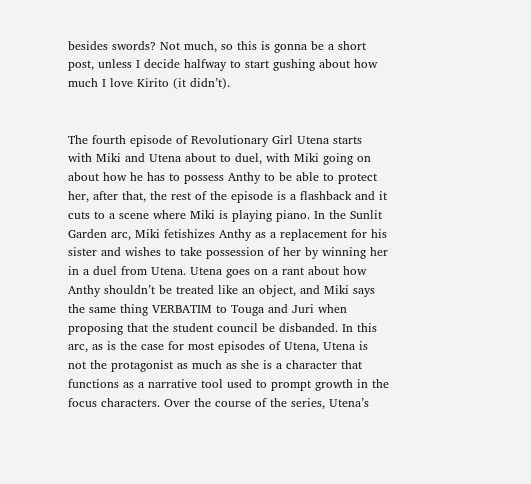besides swords? Not much, so this is gonna be a short post, unless I decide halfway to start gushing about how much I love Kirito (it didn’t).


The fourth episode of Revolutionary Girl Utena starts with Miki and Utena about to duel, with Miki going on about how he has to possess Anthy to be able to protect her, after that, the rest of the episode is a flashback and it cuts to a scene where Miki is playing piano. In the Sunlit Garden arc, Miki fetishizes Anthy as a replacement for his sister and wishes to take possession of her by winning her in a duel from Utena. Utena goes on a rant about how Anthy shouldn’t be treated like an object, and Miki says the same thing VERBATIM to Touga and Juri when proposing that the student council be disbanded. In this arc, as is the case for most episodes of Utena, Utena is not the protagonist as much as she is a character that functions as a narrative tool used to prompt growth in the focus characters. Over the course of the series, Utena’s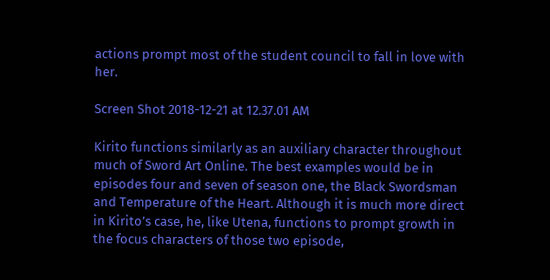actions prompt most of the student council to fall in love with her.

Screen Shot 2018-12-21 at 12.37.01 AM

Kirito functions similarly as an auxiliary character throughout much of Sword Art Online. The best examples would be in episodes four and seven of season one, the Black Swordsman and Temperature of the Heart. Although it is much more direct in Kirito’s case, he, like Utena, functions to prompt growth in the focus characters of those two episode,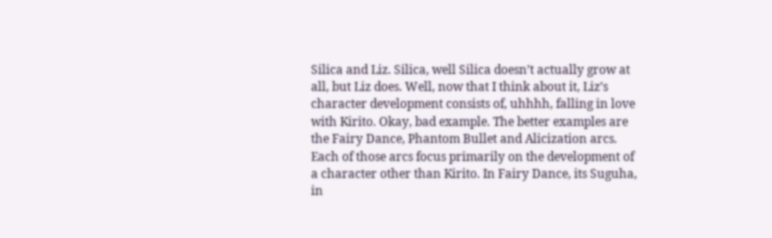Silica and Liz. Silica, well Silica doesn’t actually grow at all, but Liz does. Well, now that I think about it, Liz’s character development consists of, uhhhh, falling in love with Kirito. Okay, bad example. The better examples are the Fairy Dance, Phantom Bullet and Alicization arcs. Each of those arcs focus primarily on the development of a character other than Kirito. In Fairy Dance, its Suguha, in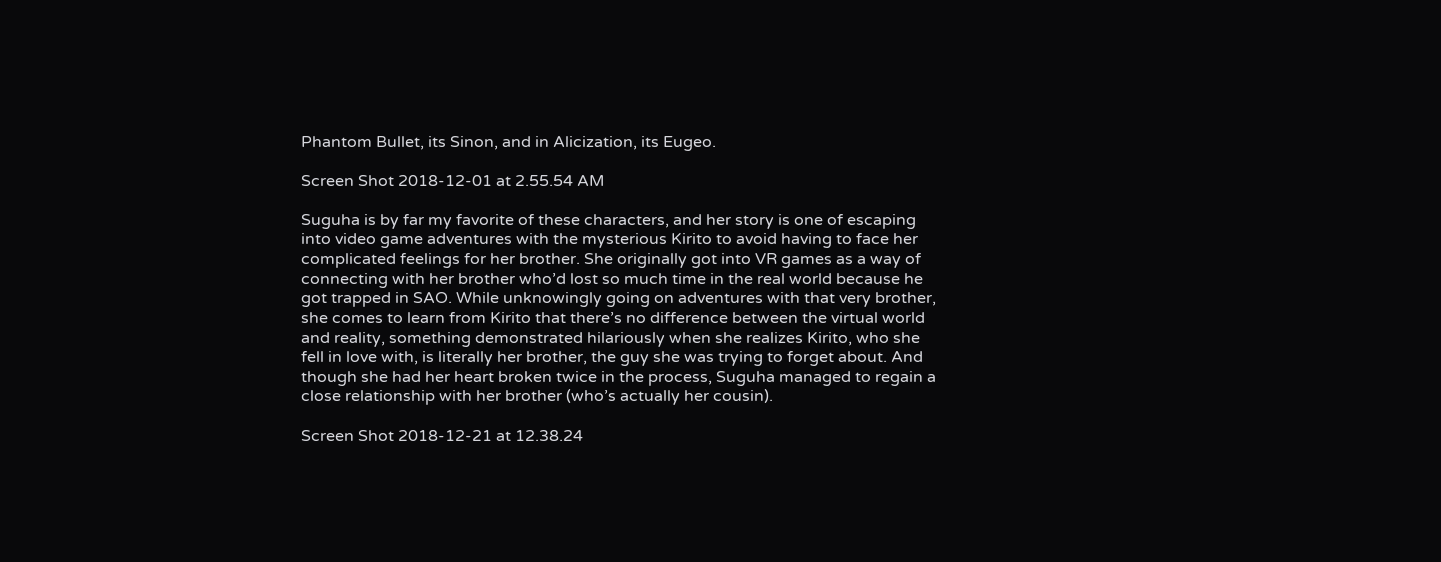Phantom Bullet, its Sinon, and in Alicization, its Eugeo.

Screen Shot 2018-12-01 at 2.55.54 AM

Suguha is by far my favorite of these characters, and her story is one of escaping into video game adventures with the mysterious Kirito to avoid having to face her complicated feelings for her brother. She originally got into VR games as a way of connecting with her brother who’d lost so much time in the real world because he got trapped in SAO. While unknowingly going on adventures with that very brother, she comes to learn from Kirito that there’s no difference between the virtual world and reality, something demonstrated hilariously when she realizes Kirito, who she fell in love with, is literally her brother, the guy she was trying to forget about. And though she had her heart broken twice in the process, Suguha managed to regain a close relationship with her brother (who’s actually her cousin).

Screen Shot 2018-12-21 at 12.38.24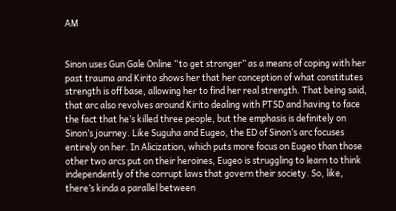AM


Sinon uses Gun Gale Online “to get stronger” as a means of coping with her past trauma and Kirito shows her that her conception of what constitutes strength is off base, allowing her to find her real strength. That being said, that arc also revolves around Kirito dealing with PTSD and having to face the fact that he’s killed three people, but the emphasis is definitely on Sinon’s journey. Like Suguha and Eugeo, the ED of Sinon’s arc focuses entirely on her. In Alicization, which puts more focus on Eugeo than those other two arcs put on their heroines, Eugeo is struggling to learn to think independently of the corrupt laws that govern their society. So, like, there’s kinda a parallel between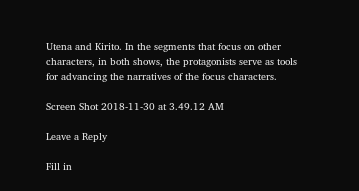Utena and Kirito. In the segments that focus on other characters, in both shows, the protagonists serve as tools for advancing the narratives of the focus characters.

Screen Shot 2018-11-30 at 3.49.12 AM

Leave a Reply

Fill in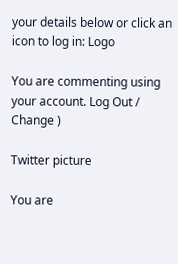your details below or click an icon to log in: Logo

You are commenting using your account. Log Out /  Change )

Twitter picture

You are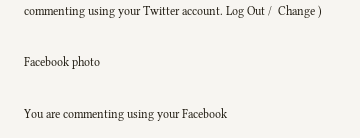commenting using your Twitter account. Log Out /  Change )

Facebook photo

You are commenting using your Facebook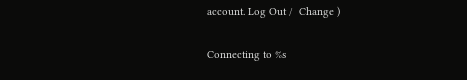account. Log Out /  Change )

Connecting to %s